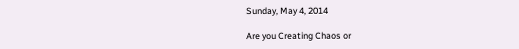Sunday, May 4, 2014

Are you Creating Chaos or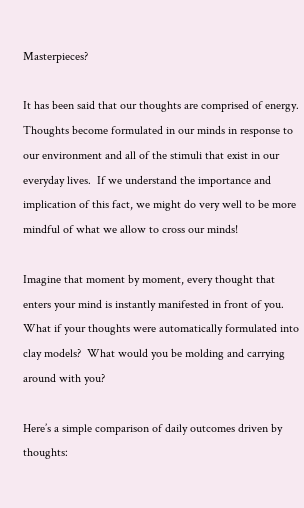Masterpieces?

It has been said that our thoughts are comprised of energy.  Thoughts become formulated in our minds in response to our environment and all of the stimuli that exist in our everyday lives.  If we understand the importance and implication of this fact, we might do very well to be more mindful of what we allow to cross our minds!

Imagine that moment by moment, every thought that enters your mind is instantly manifested in front of you.  What if your thoughts were automatically formulated into clay models?  What would you be molding and carrying around with you?

Here’s a simple comparison of daily outcomes driven by thoughts: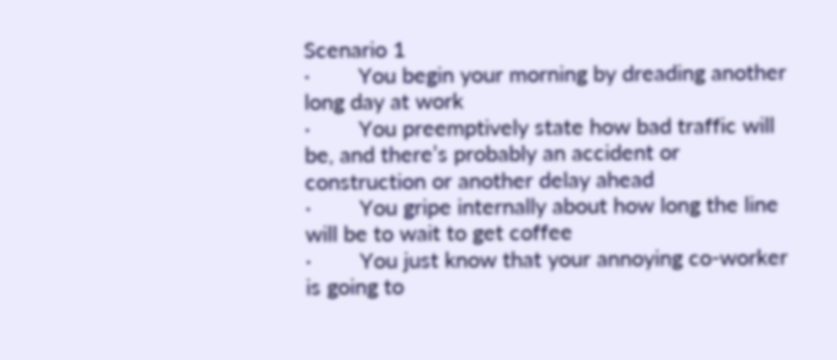Scenario 1
·        You begin your morning by dreading another long day at work
·        You preemptively state how bad traffic will be, and there’s probably an accident or construction or another delay ahead
·        You gripe internally about how long the line will be to wait to get coffee
·        You just know that your annoying co-worker is going to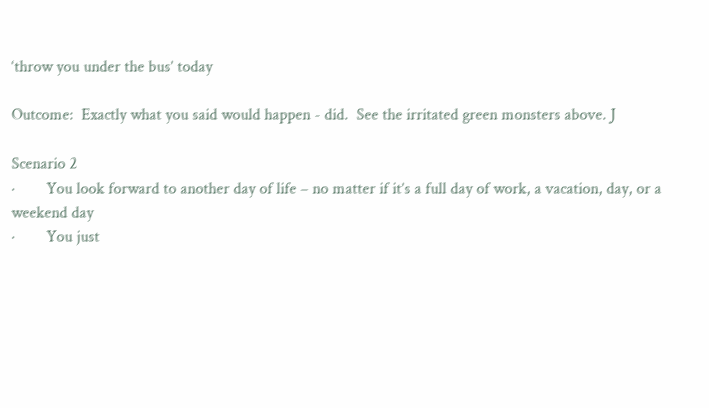‘throw you under the bus’ today

Outcome:  Exactly what you said would happen - did.  See the irritated green monsters above. J

Scenario 2
·        You look forward to another day of life – no matter if it’s a full day of work, a vacation, day, or a weekend day
·        You just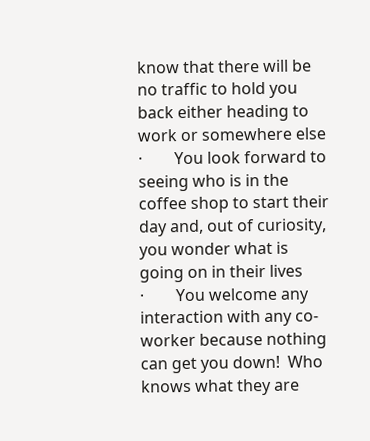know that there will be no traffic to hold you back either heading to work or somewhere else
·        You look forward to seeing who is in the coffee shop to start their day and, out of curiosity, you wonder what is going on in their lives
·        You welcome any interaction with any co-worker because nothing can get you down!  Who knows what they are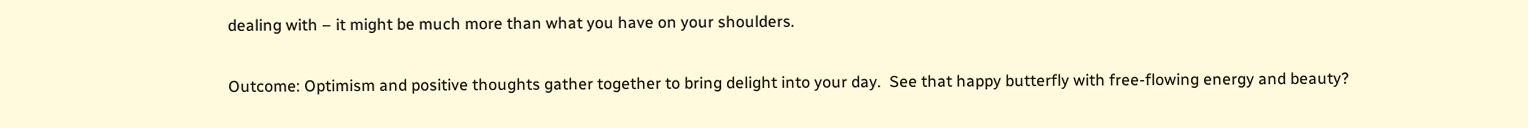dealing with – it might be much more than what you have on your shoulders.

Outcome: Optimism and positive thoughts gather together to bring delight into your day.  See that happy butterfly with free-flowing energy and beauty?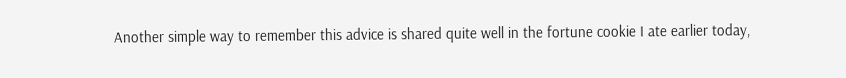Another simple way to remember this advice is shared quite well in the fortune cookie I ate earlier today,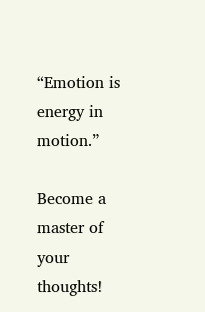“Emotion is energy in motion.”

Become a master of your thoughts!